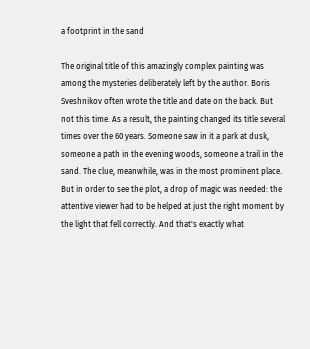a footprint in the sand

The original title of this amazingly complex painting was among the mysteries deliberately left by the author. Boris Sveshnikov often wrote the title and date on the back. But not this time. As a result, the painting changed its title several times over the 60 years. Someone saw in it a park at dusk, someone a path in the evening woods, someone a trail in the sand. The clue, meanwhile, was in the most prominent place. But in order to see the plot, a drop of magic was needed: the attentive viewer had to be helped at just the right moment by the light that fell correctly. And that's exactly what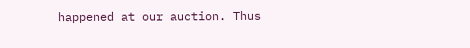happened at our auction. Thus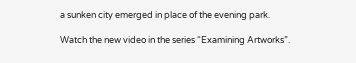a sunken city emerged in place of the evening park.

Watch the new video in the series “Examining Artworks”.